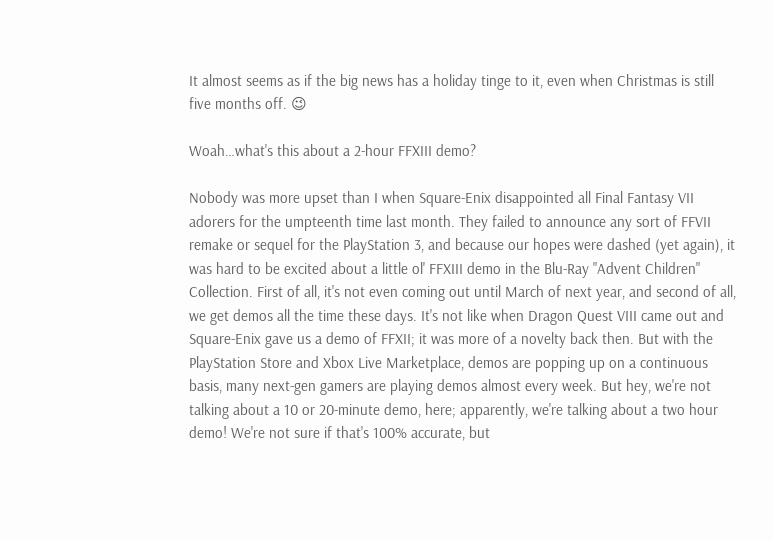It almost seems as if the big news has a holiday tinge to it, even when Christmas is still five months off. 😉

Woah…what's this about a 2-hour FFXIII demo?

Nobody was more upset than I when Square-Enix disappointed all Final Fantasy VII adorers for the umpteenth time last month. They failed to announce any sort of FFVII remake or sequel for the PlayStation 3, and because our hopes were dashed (yet again), it was hard to be excited about a little ol' FFXIII demo in the Blu-Ray "Advent Children" Collection. First of all, it's not even coming out until March of next year, and second of all, we get demos all the time these days. It's not like when Dragon Quest VIII came out and Square-Enix gave us a demo of FFXII; it was more of a novelty back then. But with the PlayStation Store and Xbox Live Marketplace, demos are popping up on a continuous basis, many next-gen gamers are playing demos almost every week. But hey, we're not talking about a 10 or 20-minute demo, here; apparently, we're talking about a two hour demo! We're not sure if that's 100% accurate, but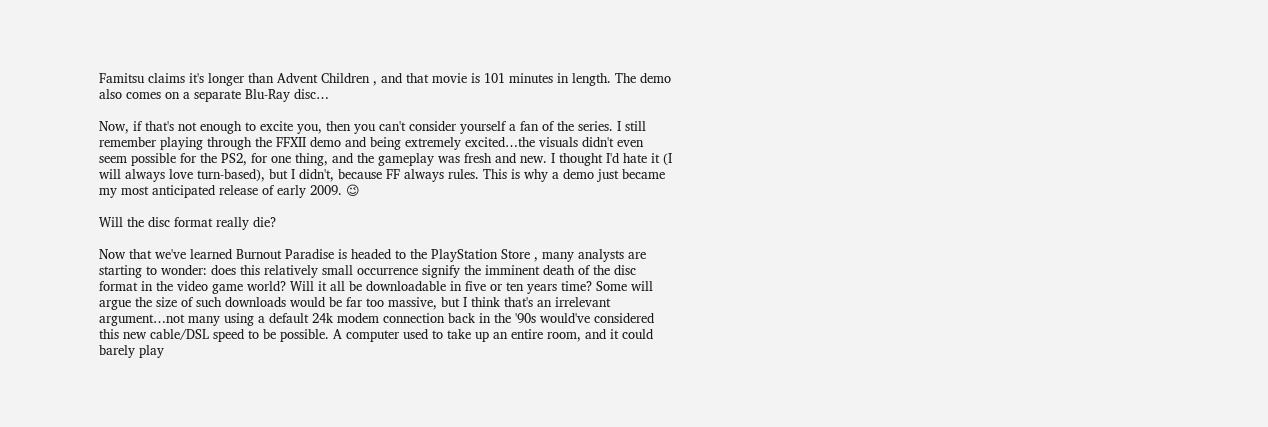Famitsu claims it's longer than Advent Children , and that movie is 101 minutes in length. The demo also comes on a separate Blu-Ray disc…

Now, if that's not enough to excite you, then you can't consider yourself a fan of the series. I still remember playing through the FFXII demo and being extremely excited…the visuals didn't even seem possible for the PS2, for one thing, and the gameplay was fresh and new. I thought I'd hate it (I will always love turn-based), but I didn't, because FF always rules. This is why a demo just became my most anticipated release of early 2009. 😉

Will the disc format really die?

Now that we've learned Burnout Paradise is headed to the PlayStation Store , many analysts are starting to wonder: does this relatively small occurrence signify the imminent death of the disc format in the video game world? Will it all be downloadable in five or ten years time? Some will argue the size of such downloads would be far too massive, but I think that's an irrelevant argument…not many using a default 24k modem connection back in the '90s would've considered this new cable/DSL speed to be possible. A computer used to take up an entire room, and it could barely play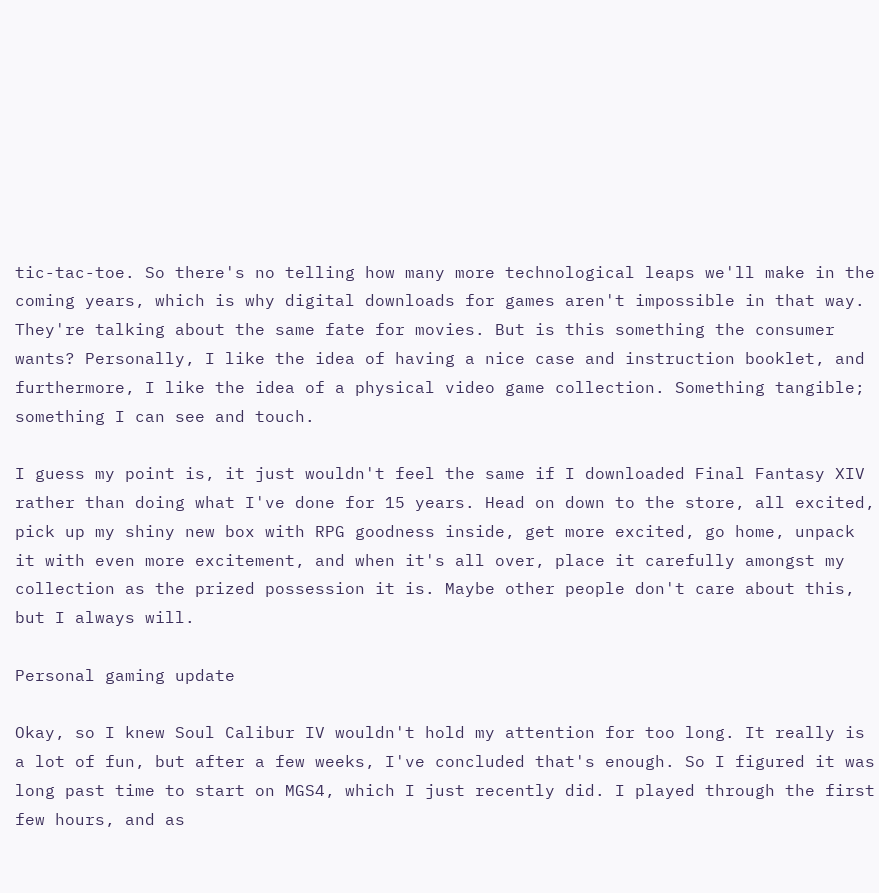tic-tac-toe. So there's no telling how many more technological leaps we'll make in the coming years, which is why digital downloads for games aren't impossible in that way. They're talking about the same fate for movies. But is this something the consumer wants? Personally, I like the idea of having a nice case and instruction booklet, and furthermore, I like the idea of a physical video game collection. Something tangible; something I can see and touch.

I guess my point is, it just wouldn't feel the same if I downloaded Final Fantasy XIV rather than doing what I've done for 15 years. Head on down to the store, all excited, pick up my shiny new box with RPG goodness inside, get more excited, go home, unpack it with even more excitement, and when it's all over, place it carefully amongst my collection as the prized possession it is. Maybe other people don't care about this, but I always will.

Personal gaming update

Okay, so I knew Soul Calibur IV wouldn't hold my attention for too long. It really is a lot of fun, but after a few weeks, I've concluded that's enough. So I figured it was long past time to start on MGS4, which I just recently did. I played through the first few hours, and as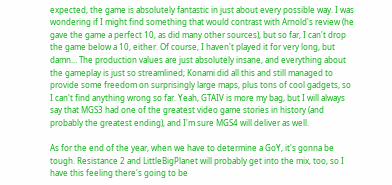expected, the game is absolutely fantastic in just about every possible way. I was wondering if I might find something that would contrast with Arnold's review (he gave the game a perfect 10, as did many other sources), but so far, I can't drop the game below a 10, either. Of course, I haven't played it for very long, but damn… The production values are just absolutely insane, and everything about the gameplay is just so streamlined; Konami did all this and still managed to provide some freedom on surprisingly large maps, plus tons of cool gadgets, so I can't find anything wrong so far. Yeah, GTAIV is more my bag, but I will always say that MGS3 had one of the greatest video game stories in history (and probably the greatest ending), and I'm sure MGS4 will deliver as well.

As for the end of the year, when we have to determine a GoY, it's gonna be tough. Resistance 2 and LittleBigPlanet will probably get into the mix, too, so I have this feeling there's going to be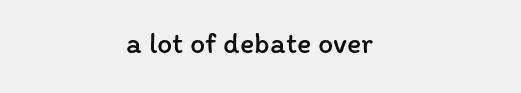a lot of debate over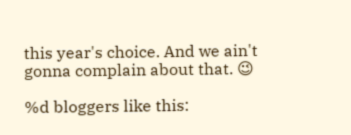this year's choice. And we ain't gonna complain about that. 😉

%d bloggers like this: